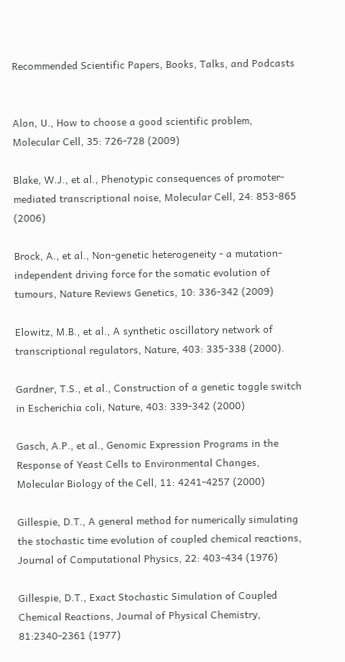Recommended Scientific Papers, Books, Talks, and Podcasts


Alon, U., How to choose a good scientific problem, Molecular Cell, 35: 726-728 (2009)

Blake, W.J., et al., Phenotypic consequences of promoter-mediated transcriptional noise, Molecular Cell, 24: 853-865 (2006)

Brock, A., et al., Non-genetic heterogeneity - a mutation-independent driving force for the somatic evolution of tumours, Nature Reviews Genetics, 10: 336-342 (2009)

Elowitz, M.B., et al., A synthetic oscillatory network of transcriptional regulators, Nature, 403: 335-338 (2000).

Gardner, T.S., et al., Construction of a genetic toggle switch in Escherichia coli, Nature, 403: 339-342 (2000)

Gasch, A.P., et al., Genomic Expression Programs in the Response of Yeast Cells to Environmental Changes, Molecular Biology of the Cell, 11: 4241-4257 (2000)

Gillespie, D.T., A general method for numerically simulating the stochastic time evolution of coupled chemical reactions, Journal of Computational Physics, 22: 403-434 (1976)

Gillespie, D.T., Exact Stochastic Simulation of Coupled Chemical Reactions, Journal of Physical Chemistry, 81:2340-2361 (1977)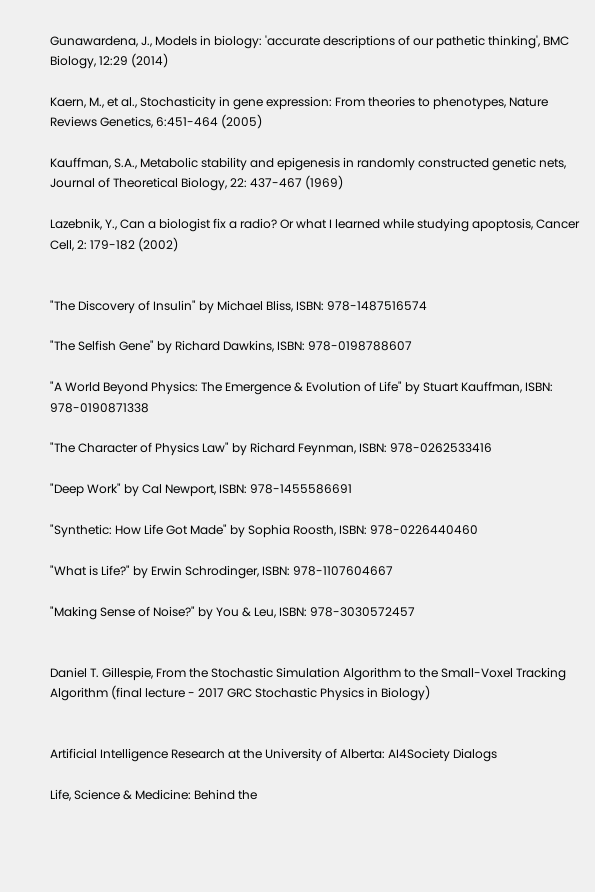Gunawardena, J., Models in biology: 'accurate descriptions of our pathetic thinking', BMC Biology, 12:29 (2014)

Kaern, M., et al., Stochasticity in gene expression: From theories to phenotypes, Nature Reviews Genetics, 6:451-464 (2005)

Kauffman, S.A., Metabolic stability and epigenesis in randomly constructed genetic nets, Journal of Theoretical Biology, 22: 437-467 (1969)

Lazebnik, Y., Can a biologist fix a radio? Or what I learned while studying apoptosis, Cancer Cell, 2: 179-182 (2002)


"The Discovery of Insulin" by Michael Bliss, ISBN: 978-1487516574

"The Selfish Gene" by Richard Dawkins, ISBN: 978-0198788607

"A World Beyond Physics: The Emergence & Evolution of Life" by Stuart Kauffman, ISBN: 978-0190871338

"The Character of Physics Law" by Richard Feynman, ISBN: 978-0262533416

"Deep Work" by Cal Newport, ISBN: 978-1455586691

"Synthetic: How Life Got Made" by Sophia Roosth, ISBN: 978-0226440460

"What is Life?" by Erwin Schrodinger, ISBN: 978-1107604667

"Making Sense of Noise?" by You & Leu, ISBN: 978-3030572457


Daniel T. Gillespie, From the Stochastic Simulation Algorithm to the Small-Voxel Tracking Algorithm (final lecture - 2017 GRC Stochastic Physics in Biology)


Artificial Intelligence Research at the University of Alberta: AI4Society Dialogs

Life, Science & Medicine: Behind the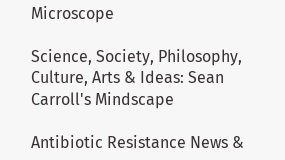Microscope

Science, Society, Philosophy, Culture, Arts & Ideas: Sean Carroll's Mindscape

Antibiotic Resistance News &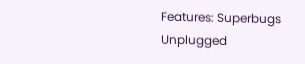Features: Superbugs Unplugged